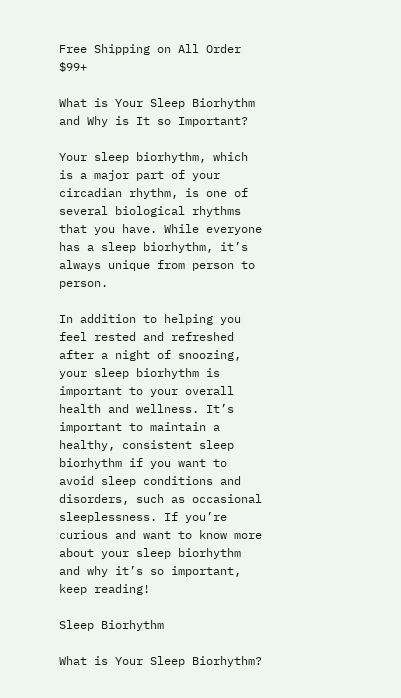Free Shipping on All Order $99+

What is Your Sleep Biorhythm and Why is It so Important?

Your sleep biorhythm, which is a major part of your circadian rhythm, is one of several biological rhythms that you have. While everyone has a sleep biorhythm, it’s always unique from person to person.

In addition to helping you feel rested and refreshed after a night of snoozing, your sleep biorhythm is important to your overall health and wellness. It’s important to maintain a healthy, consistent sleep biorhythm if you want to avoid sleep conditions and disorders, such as occasional sleeplessness. If you’re curious and want to know more about your sleep biorhythm and why it’s so important, keep reading!

Sleep Biorhythm

What is Your Sleep Biorhythm?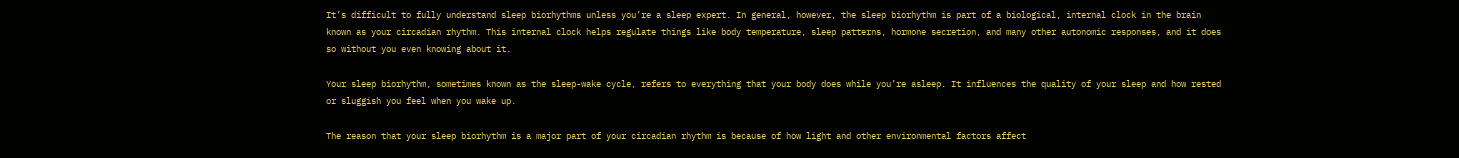It’s difficult to fully understand sleep biorhythms unless you’re a sleep expert. In general, however, the sleep biorhythm is part of a biological, internal clock in the brain known as your circadian rhythm. This internal clock helps regulate things like body temperature, sleep patterns, hormone secretion, and many other autonomic responses, and it does so without you even knowing about it.

Your sleep biorhythm, sometimes known as the sleep-wake cycle, refers to everything that your body does while you’re asleep. It influences the quality of your sleep and how rested or sluggish you feel when you wake up.

The reason that your sleep biorhythm is a major part of your circadian rhythm is because of how light and other environmental factors affect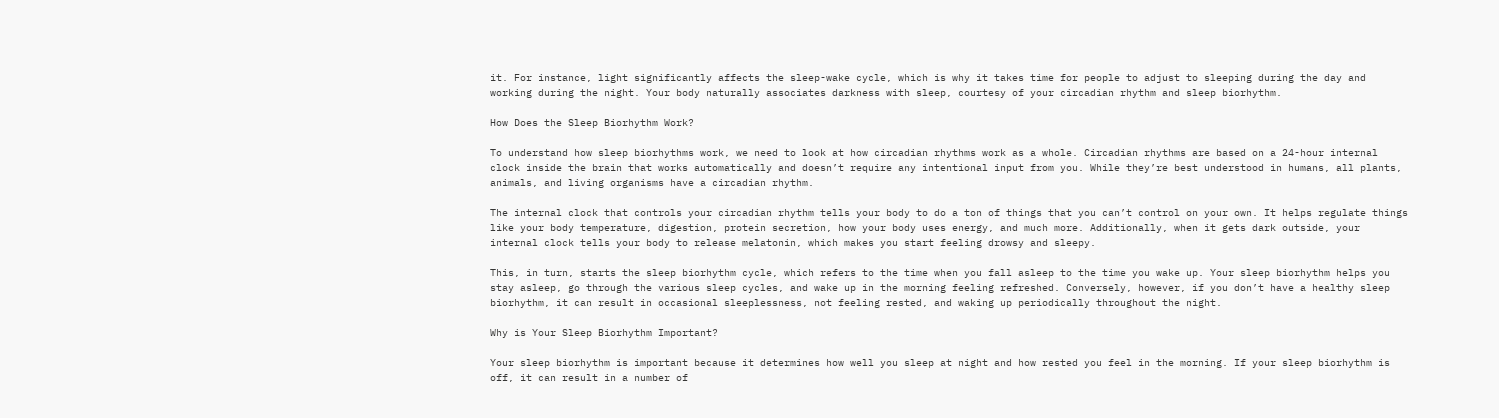it. For instance, light significantly affects the sleep-wake cycle, which is why it takes time for people to adjust to sleeping during the day and working during the night. Your body naturally associates darkness with sleep, courtesy of your circadian rhythm and sleep biorhythm.

How Does the Sleep Biorhythm Work?

To understand how sleep biorhythms work, we need to look at how circadian rhythms work as a whole. Circadian rhythms are based on a 24-hour internal clock inside the brain that works automatically and doesn’t require any intentional input from you. While they’re best understood in humans, all plants, animals, and living organisms have a circadian rhythm.

The internal clock that controls your circadian rhythm tells your body to do a ton of things that you can’t control on your own. It helps regulate things like your body temperature, digestion, protein secretion, how your body uses energy, and much more. Additionally, when it gets dark outside, your internal clock tells your body to release melatonin, which makes you start feeling drowsy and sleepy.

This, in turn, starts the sleep biorhythm cycle, which refers to the time when you fall asleep to the time you wake up. Your sleep biorhythm helps you stay asleep, go through the various sleep cycles, and wake up in the morning feeling refreshed. Conversely, however, if you don’t have a healthy sleep biorhythm, it can result in occasional sleeplessness, not feeling rested, and waking up periodically throughout the night.

Why is Your Sleep Biorhythm Important?

Your sleep biorhythm is important because it determines how well you sleep at night and how rested you feel in the morning. If your sleep biorhythm is off, it can result in a number of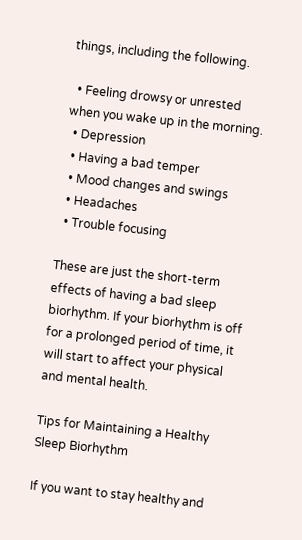things, including the following.

  • Feeling drowsy or unrested when you wake up in the morning.
  • Depression
  • Having a bad temper
  • Mood changes and swings
  • Headaches
  • Trouble focusing

These are just the short-term effects of having a bad sleep biorhythm. If your biorhythm is off for a prolonged period of time, it will start to affect your physical and mental health.

Tips for Maintaining a Healthy Sleep Biorhythm

If you want to stay healthy and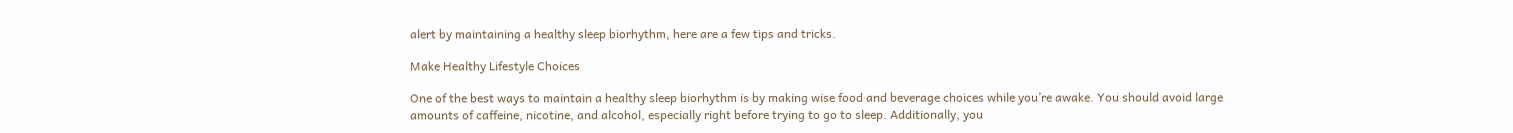alert by maintaining a healthy sleep biorhythm, here are a few tips and tricks.

Make Healthy Lifestyle Choices

One of the best ways to maintain a healthy sleep biorhythm is by making wise food and beverage choices while you’re awake. You should avoid large amounts of caffeine, nicotine, and alcohol, especially right before trying to go to sleep. Additionally, you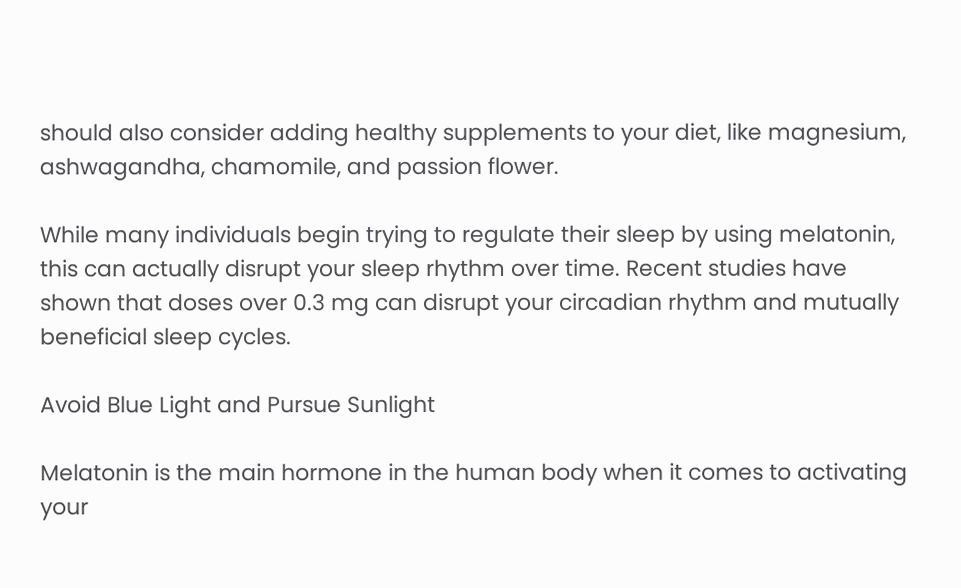should also consider adding healthy supplements to your diet, like magnesium, ashwagandha, chamomile, and passion flower.

While many individuals begin trying to regulate their sleep by using melatonin, this can actually disrupt your sleep rhythm over time. Recent studies have shown that doses over 0.3 mg can disrupt your circadian rhythm and mutually beneficial sleep cycles.

Avoid Blue Light and Pursue Sunlight

Melatonin is the main hormone in the human body when it comes to activating your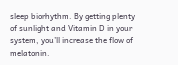sleep biorhythm. By getting plenty of sunlight and Vitamin D in your system, you’ll increase the flow of melatonin.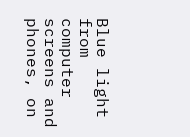Blue light from computer screens and phones, on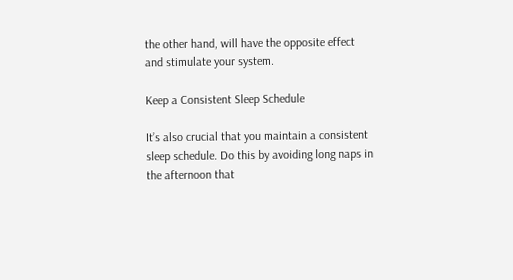the other hand, will have the opposite effect and stimulate your system.

Keep a Consistent Sleep Schedule

It’s also crucial that you maintain a consistent sleep schedule. Do this by avoiding long naps in the afternoon that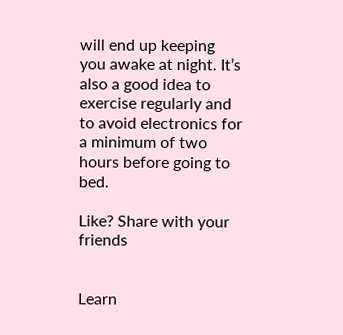will end up keeping you awake at night. It’s also a good idea to exercise regularly and to avoid electronics for a minimum of two hours before going to bed.

Like? Share with your friends


Learn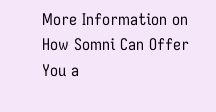More Information on How Somni Can Offer You a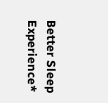Better Sleep Experience*